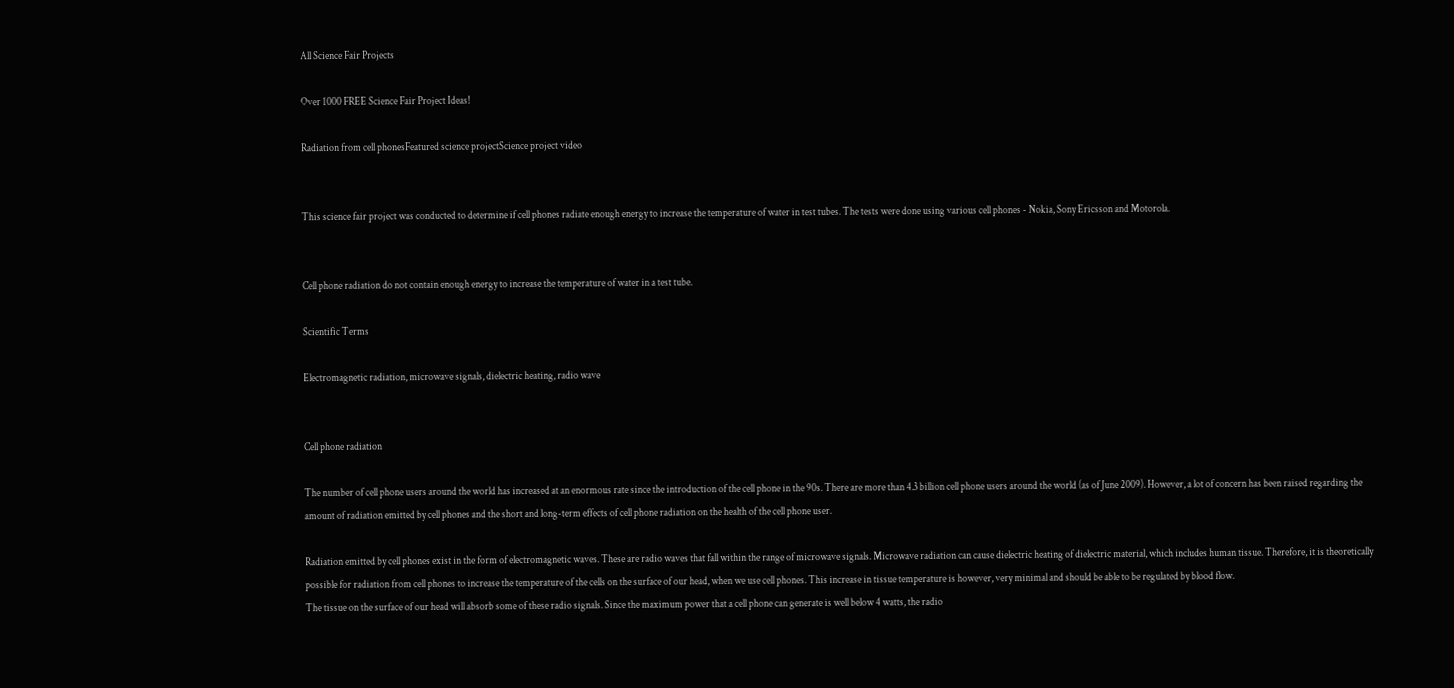All Science Fair Projects

Over 1000 FREE Science Fair Project Ideas!

Radiation from cell phonesFeatured science projectScience project video


This science fair project was conducted to determine if cell phones radiate enough energy to increase the temperature of water in test tubes. The tests were done using various cell phones - Nokia, Sony Ericsson and Motorola.


Cell phone radiation do not contain enough energy to increase the temperature of water in a test tube.

Scientific Terms

Electromagnetic radiation, microwave signals, dielectric heating, radio wave


Cell phone radiation

The number of cell phone users around the world has increased at an enormous rate since the introduction of the cell phone in the 90s. There are more than 4.3 billion cell phone users around the world (as of June 2009). However, a lot of concern has been raised regarding the amount of radiation emitted by cell phones and the short and long-term effects of cell phone radiation on the health of the cell phone user.

Radiation emitted by cell phones exist in the form of electromagnetic waves. These are radio waves that fall within the range of microwave signals. Microwave radiation can cause dielectric heating of dielectric material, which includes human tissue. Therefore, it is theoretically possible for radiation from cell phones to increase the temperature of the cells on the surface of our head, when we use cell phones. This increase in tissue temperature is however, very minimal and should be able to be regulated by blood flow.
The tissue on the surface of our head will absorb some of these radio signals. Since the maximum power that a cell phone can generate is well below 4 watts, the radio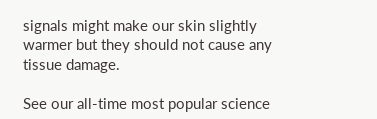signals might make our skin slightly warmer but they should not cause any tissue damage.

See our all-time most popular science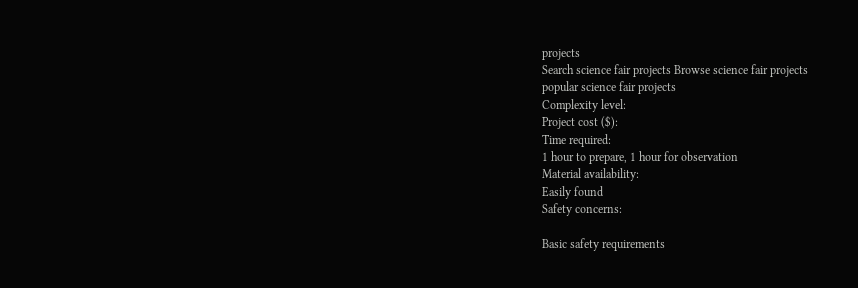projects
Search science fair projects Browse science fair projects
popular science fair projects
Complexity level:
Project cost ($):
Time required:
1 hour to prepare, 1 hour for observation
Material availability:
Easily found
Safety concerns:

Basic safety requirements